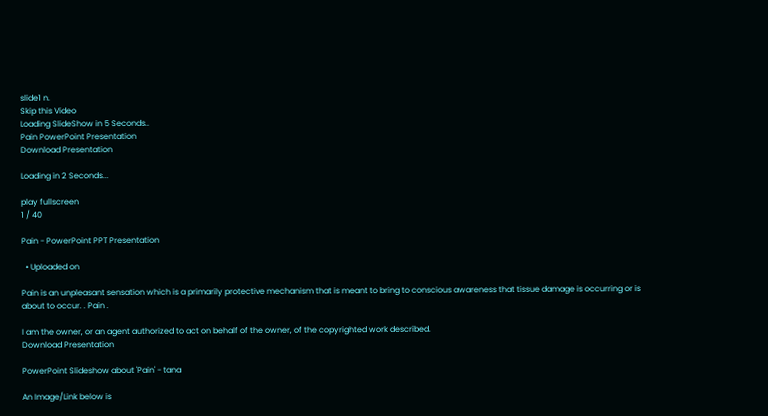slide1 n.
Skip this Video
Loading SlideShow in 5 Seconds..
Pain PowerPoint Presentation
Download Presentation

Loading in 2 Seconds...

play fullscreen
1 / 40

Pain - PowerPoint PPT Presentation

  • Uploaded on

Pain is an unpleasant sensation which is a primarily protective mechanism that is meant to bring to conscious awareness that tissue damage is occurring or is about to occur. . Pain .

I am the owner, or an agent authorized to act on behalf of the owner, of the copyrighted work described.
Download Presentation

PowerPoint Slideshow about 'Pain' - tana

An Image/Link below is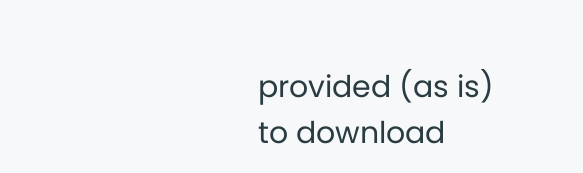provided (as is) to download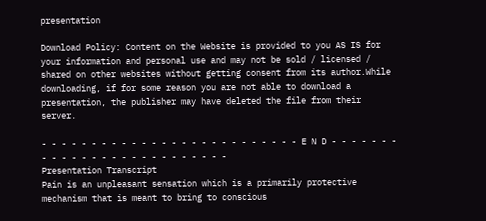presentation

Download Policy: Content on the Website is provided to you AS IS for your information and personal use and may not be sold / licensed / shared on other websites without getting consent from its author.While downloading, if for some reason you are not able to download a presentation, the publisher may have deleted the file from their server.

- - - - - - - - - - - - - - - - - - - - - - - - - - E N D - - - - - - - - - - - - - - - - - - - - - - - - - -
Presentation Transcript
Pain is an unpleasant sensation which is a primarily protective mechanism that is meant to bring to conscious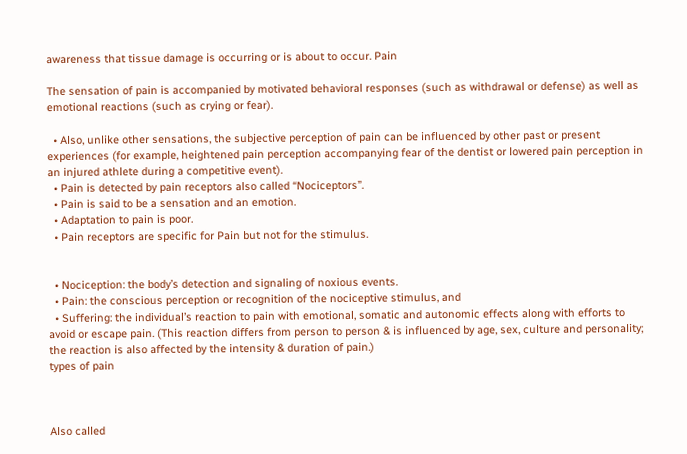awareness that tissue damage is occurring or is about to occur. Pain

The sensation of pain is accompanied by motivated behavioral responses (such as withdrawal or defense) as well as emotional reactions (such as crying or fear).

  • Also, unlike other sensations, the subjective perception of pain can be influenced by other past or present experiences (for example, heightened pain perception accompanying fear of the dentist or lowered pain perception in an injured athlete during a competitive event).
  • Pain is detected by pain receptors also called “Nociceptors”.
  • Pain is said to be a sensation and an emotion.
  • Adaptation to pain is poor.
  • Pain receptors are specific for Pain but not for the stimulus.


  • Nociception: the body’s detection and signaling of noxious events.
  • Pain: the conscious perception or recognition of the nociceptive stimulus, and
  • Suffering: the individual’s reaction to pain with emotional, somatic and autonomic effects along with efforts to avoid or escape pain. (This reaction differs from person to person & is influenced by age, sex, culture and personality; the reaction is also affected by the intensity & duration of pain.)
types of pain



Also called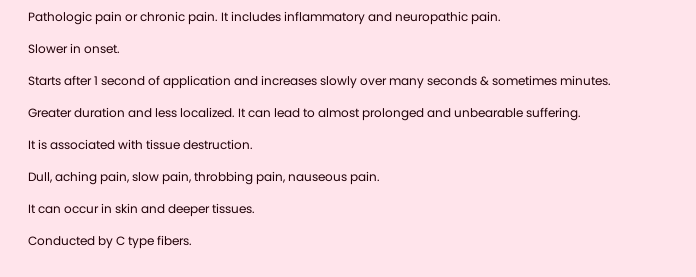Pathologic pain or chronic pain. It includes inflammatory and neuropathic pain.

Slower in onset.

Starts after 1 second of application and increases slowly over many seconds & sometimes minutes.

Greater duration and less localized. It can lead to almost prolonged and unbearable suffering.

It is associated with tissue destruction.

Dull, aching pain, slow pain, throbbing pain, nauseous pain.

It can occur in skin and deeper tissues.

Conducted by C type fibers.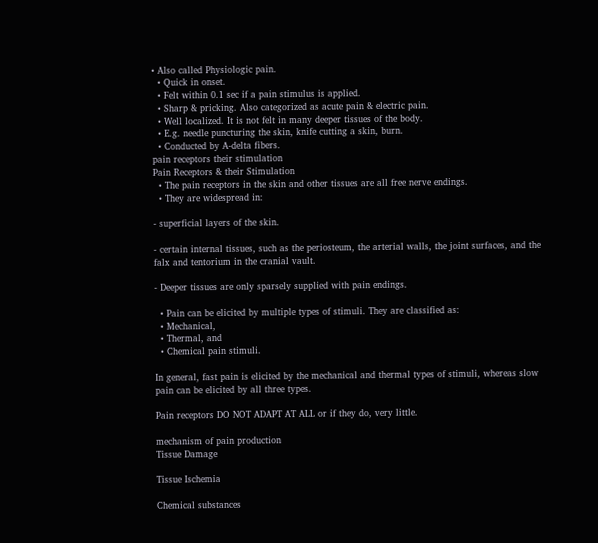• Also called Physiologic pain.
  • Quick in onset.
  • Felt within 0.1 sec if a pain stimulus is applied.
  • Sharp & pricking. Also categorized as acute pain & electric pain.
  • Well localized. It is not felt in many deeper tissues of the body.
  • E.g. needle puncturing the skin, knife cutting a skin, burn.
  • Conducted by A-delta fibers.
pain receptors their stimulation
Pain Receptors & their Stimulation
  • The pain receptors in the skin and other tissues are all free nerve endings.
  • They are widespread in:

- superficial layers of the skin.

- certain internal tissues, such as the periosteum, the arterial walls, the joint surfaces, and the falx and tentorium in the cranial vault.

- Deeper tissues are only sparsely supplied with pain endings.

  • Pain can be elicited by multiple types of stimuli. They are classified as:
  • Mechanical,
  • Thermal, and
  • Chemical pain stimuli.

In general, fast pain is elicited by the mechanical and thermal types of stimuli, whereas slow pain can be elicited by all three types.

Pain receptors DO NOT ADAPT AT ALL or if they do, very little.

mechanism of pain production
Tissue Damage

Tissue Ischemia

Chemical substances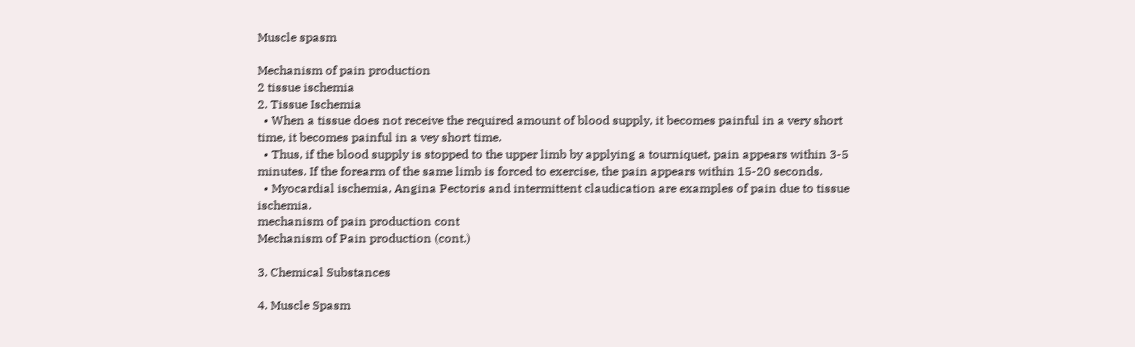Muscle spasm

Mechanism of pain production
2 tissue ischemia
2. Tissue Ischemia
  • When a tissue does not receive the required amount of blood supply, it becomes painful in a very short time, it becomes painful in a vey short time.
  • Thus, if the blood supply is stopped to the upper limb by applying a tourniquet, pain appears within 3-5 minutes. If the forearm of the same limb is forced to exercise, the pain appears within 15-20 seconds.
  • Myocardial ischemia, Angina Pectoris and intermittent claudication are examples of pain due to tissue ischemia.
mechanism of pain production cont
Mechanism of Pain production (cont.)

3. Chemical Substances

4. Muscle Spasm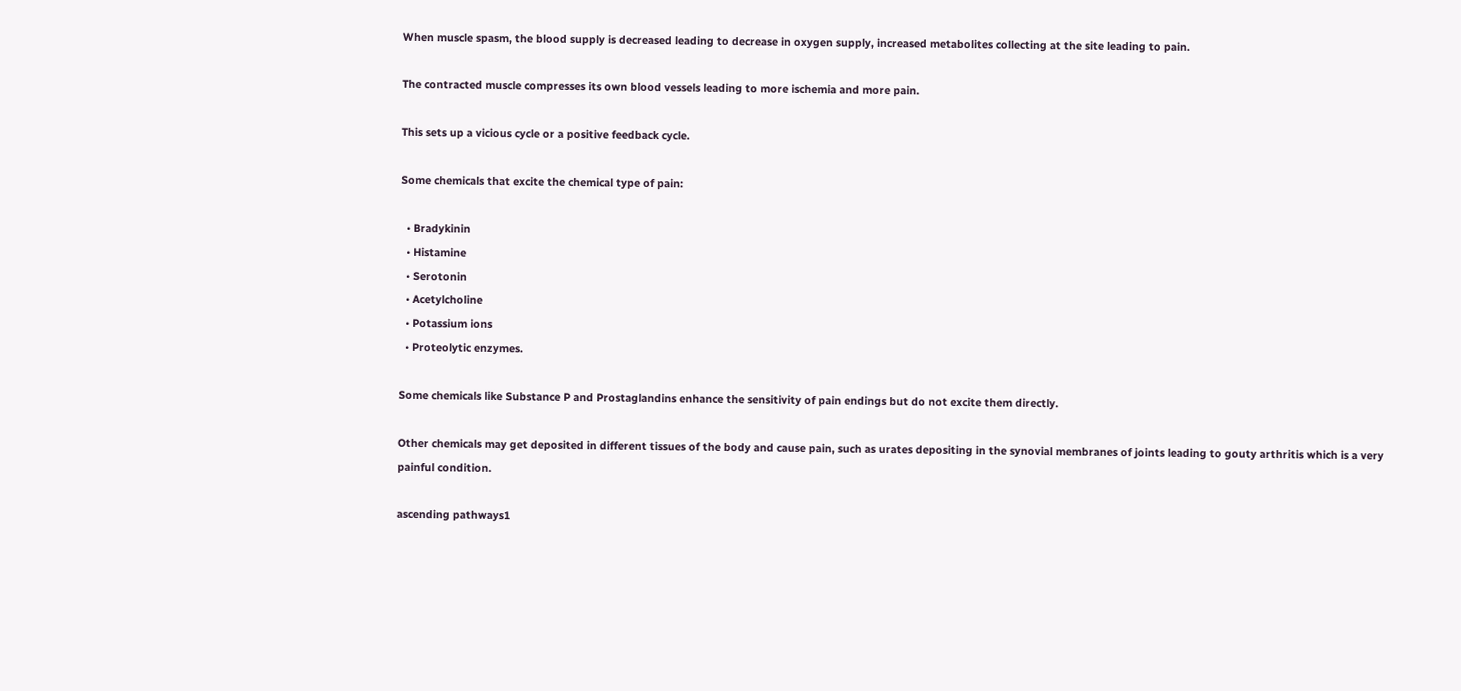When muscle spasm, the blood supply is decreased leading to decrease in oxygen supply, increased metabolites collecting at the site leading to pain.

The contracted muscle compresses its own blood vessels leading to more ischemia and more pain.

This sets up a vicious cycle or a positive feedback cycle.

Some chemicals that excite the chemical type of pain:

  • Bradykinin
  • Histamine
  • Serotonin
  • Acetylcholine
  • Potassium ions
  • Proteolytic enzymes.

Some chemicals like Substance P and Prostaglandins enhance the sensitivity of pain endings but do not excite them directly.

Other chemicals may get deposited in different tissues of the body and cause pain, such as urates depositing in the synovial membranes of joints leading to gouty arthritis which is a very painful condition.

ascending pathways1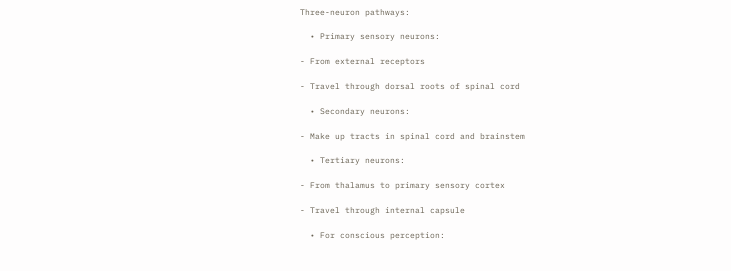Three-neuron pathways:

  • Primary sensory neurons:

- From external receptors

- Travel through dorsal roots of spinal cord

  • Secondary neurons:

- Make up tracts in spinal cord and brainstem

  • Tertiary neurons:

- From thalamus to primary sensory cortex

- Travel through internal capsule

  • For conscious perception: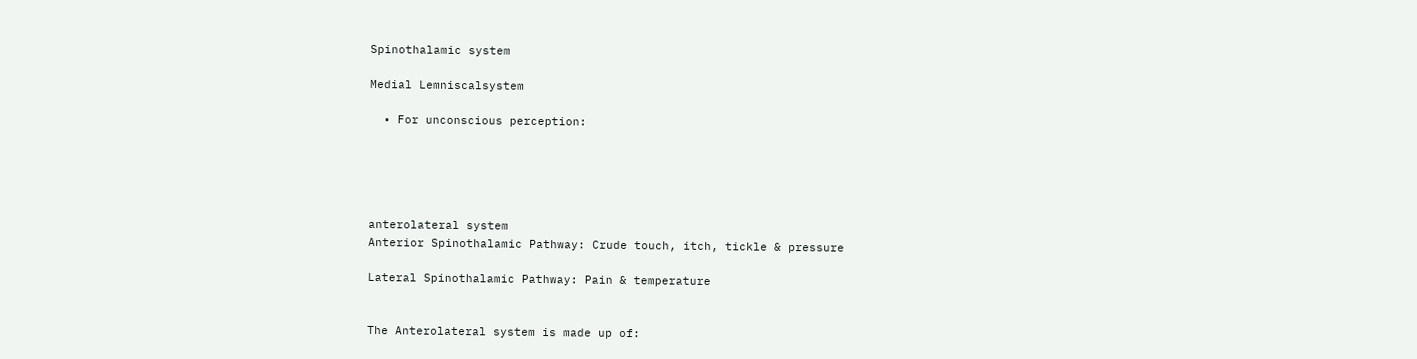Spinothalamic system

Medial Lemniscalsystem

  • For unconscious perception:





anterolateral system
Anterior Spinothalamic Pathway: Crude touch, itch, tickle & pressure

Lateral Spinothalamic Pathway: Pain & temperature


The Anterolateral system is made up of: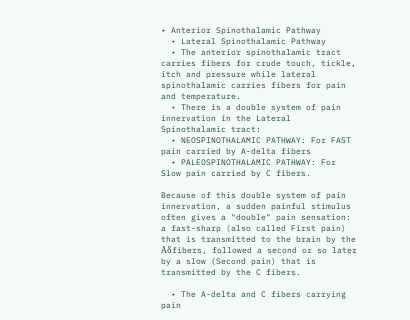• Anterior Spinothalamic Pathway
  • Lateral Spinothalamic Pathway
  • The anterior spinothalamic tract carries fibers for crude touch, tickle, itch and pressure while lateral spinothalamic carries fibers for pain and temperature.
  • There is a double system of pain innervation in the Lateral Spinothalamic tract:
  • NEOSPINOTHALAMIC PATHWAY: For FAST pain carried by A-delta fibers
  • PALEOSPINOTHALAMIC PATHWAY: For Slow pain carried by C fibers.

Because of this double system of pain innervation, a sudden painful stimulus often gives a "double" pain sensation: a fast-sharp (also called First pain) that is transmitted to the brain by the Aδfibers, followed a second or so later by a slow (Second pain) that is transmitted by the C fibers.

  • The A-delta and C fibers carrying pain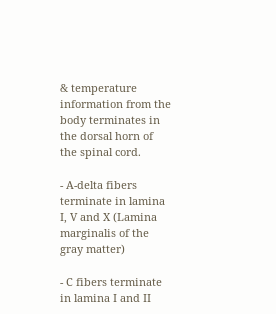& temperature information from the body terminates in the dorsal horn of the spinal cord.

- A-delta fibers terminate in lamina I, V and X (Lamina marginalis of the gray matter)

- C fibers terminate in lamina I and II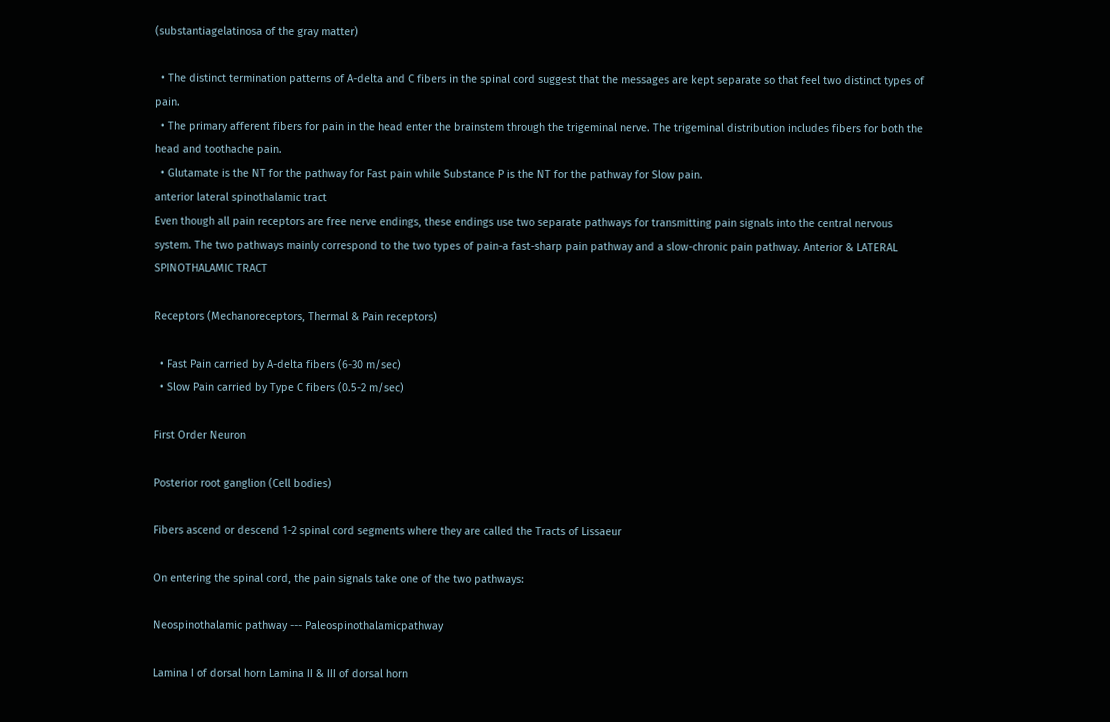(substantiagelatinosa of the gray matter)

  • The distinct termination patterns of A-delta and C fibers in the spinal cord suggest that the messages are kept separate so that feel two distinct types of pain.
  • The primary afferent fibers for pain in the head enter the brainstem through the trigeminal nerve. The trigeminal distribution includes fibers for both the head and toothache pain.
  • Glutamate is the NT for the pathway for Fast pain while Substance P is the NT for the pathway for Slow pain.
anterior lateral spinothalamic tract
Even though all pain receptors are free nerve endings, these endings use two separate pathways for transmitting pain signals into the central nervous system. The two pathways mainly correspond to the two types of pain-a fast-sharp pain pathway and a slow-chronic pain pathway. Anterior & LATERAL SPINOTHALAMIC TRACT

Receptors (Mechanoreceptors, Thermal & Pain receptors)

  • Fast Pain carried by A-delta fibers (6-30 m/sec)
  • Slow Pain carried by Type C fibers (0.5-2 m/sec)

First Order Neuron

Posterior root ganglion (Cell bodies)

Fibers ascend or descend 1-2 spinal cord segments where they are called the Tracts of Lissaeur

On entering the spinal cord, the pain signals take one of the two pathways:

Neospinothalamic pathway --- Paleospinothalamicpathway

Lamina I of dorsal horn Lamina II & III of dorsal horn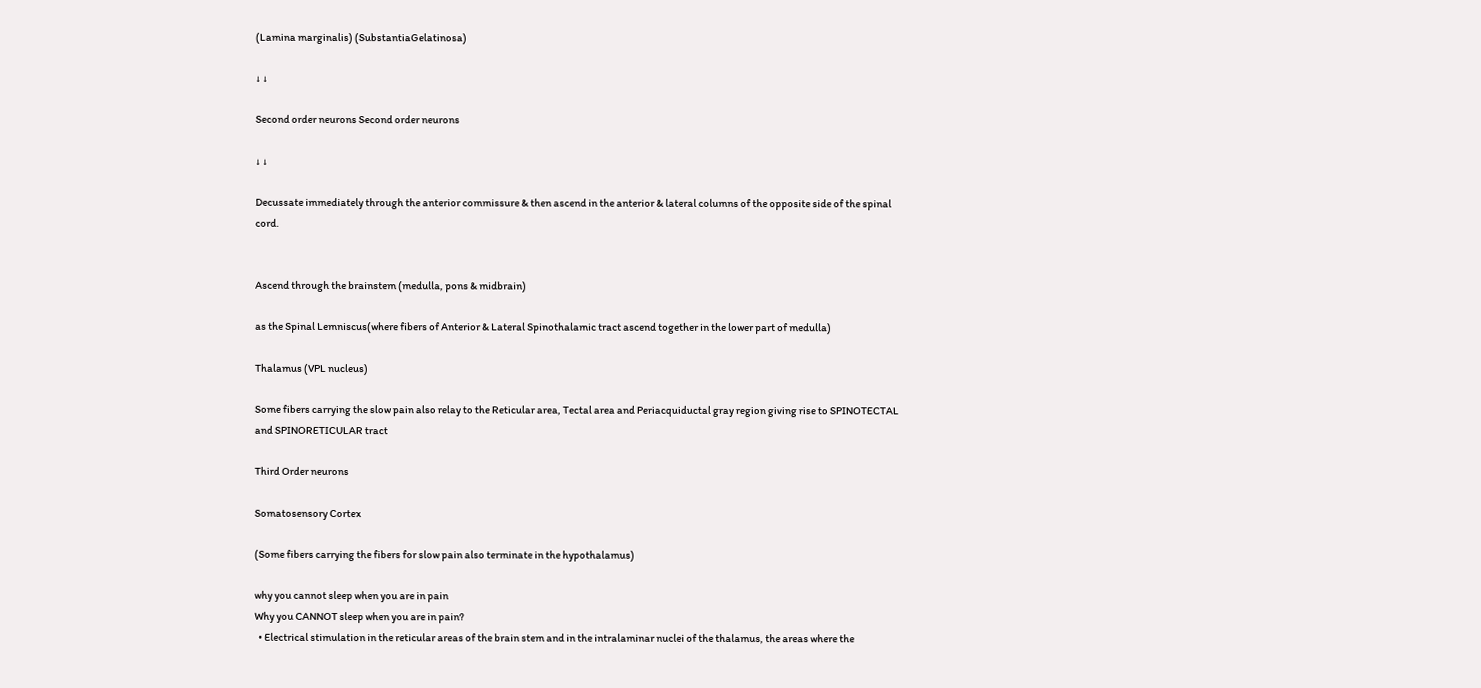(Lamina marginalis) (SubstantiaGelatinosa)

↓ ↓

Second order neurons Second order neurons

↓ ↓

Decussate immediately through the anterior commissure & then ascend in the anterior & lateral columns of the opposite side of the spinal cord.


Ascend through the brainstem (medulla, pons & midbrain)

as the Spinal Lemniscus(where fibers of Anterior & Lateral Spinothalamic tract ascend together in the lower part of medulla)

Thalamus (VPL nucleus)

Some fibers carrying the slow pain also relay to the Reticular area, Tectal area and Periacquiductal gray region giving rise to SPINOTECTAL and SPINORETICULAR tract

Third Order neurons

Somatosensory Cortex

(Some fibers carrying the fibers for slow pain also terminate in the hypothalamus)

why you cannot sleep when you are in pain
Why you CANNOT sleep when you are in pain?
  • Electrical stimulation in the reticular areas of the brain stem and in the intralaminar nuclei of the thalamus, the areas where the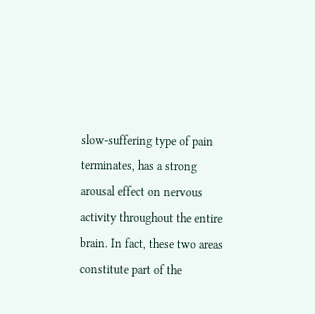slow-suffering type of pain terminates, has a strong arousal effect on nervous activity throughout the entire brain. In fact, these two areas constitute part of the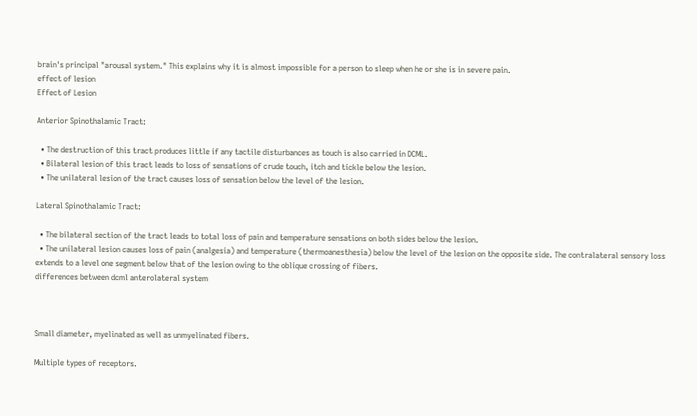brain's principal "arousal system." This explains why it is almost impossible for a person to sleep when he or she is in severe pain.
effect of lesion
Effect of Lesion

Anterior Spinothalamic Tract:

  • The destruction of this tract produces little if any tactile disturbances as touch is also carried in DCML.
  • Bilateral lesion of this tract leads to loss of sensations of crude touch, itch and tickle below the lesion.
  • The unilateral lesion of the tract causes loss of sensation below the level of the lesion.

Lateral Spinothalamic Tract:

  • The bilateral section of the tract leads to total loss of pain and temperature sensations on both sides below the lesion.
  • The unilateral lesion causes loss of pain (analgesia) and temperature (thermoanesthesia) below the level of the lesion on the opposite side. The contralateral sensory loss extends to a level one segment below that of the lesion owing to the oblique crossing of fibers.
differences between dcml anterolateral system



Small diameter, myelinated as well as unmyelinated fibers.

Multiple types of receptors.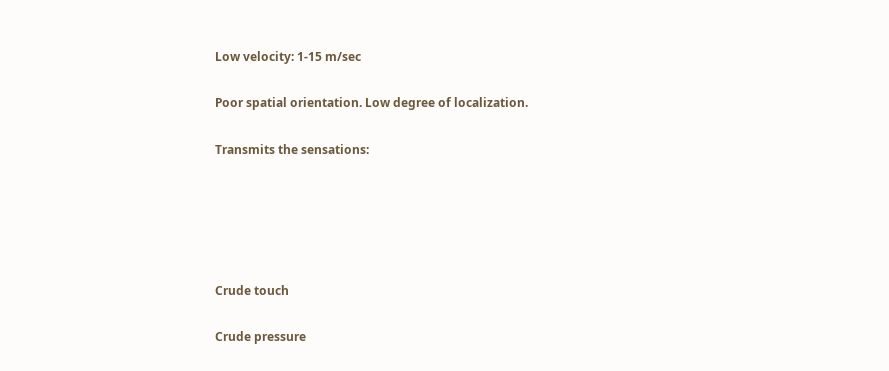Low velocity: 1-15 m/sec

Poor spatial orientation. Low degree of localization.

Transmits the sensations:





Crude touch

Crude pressure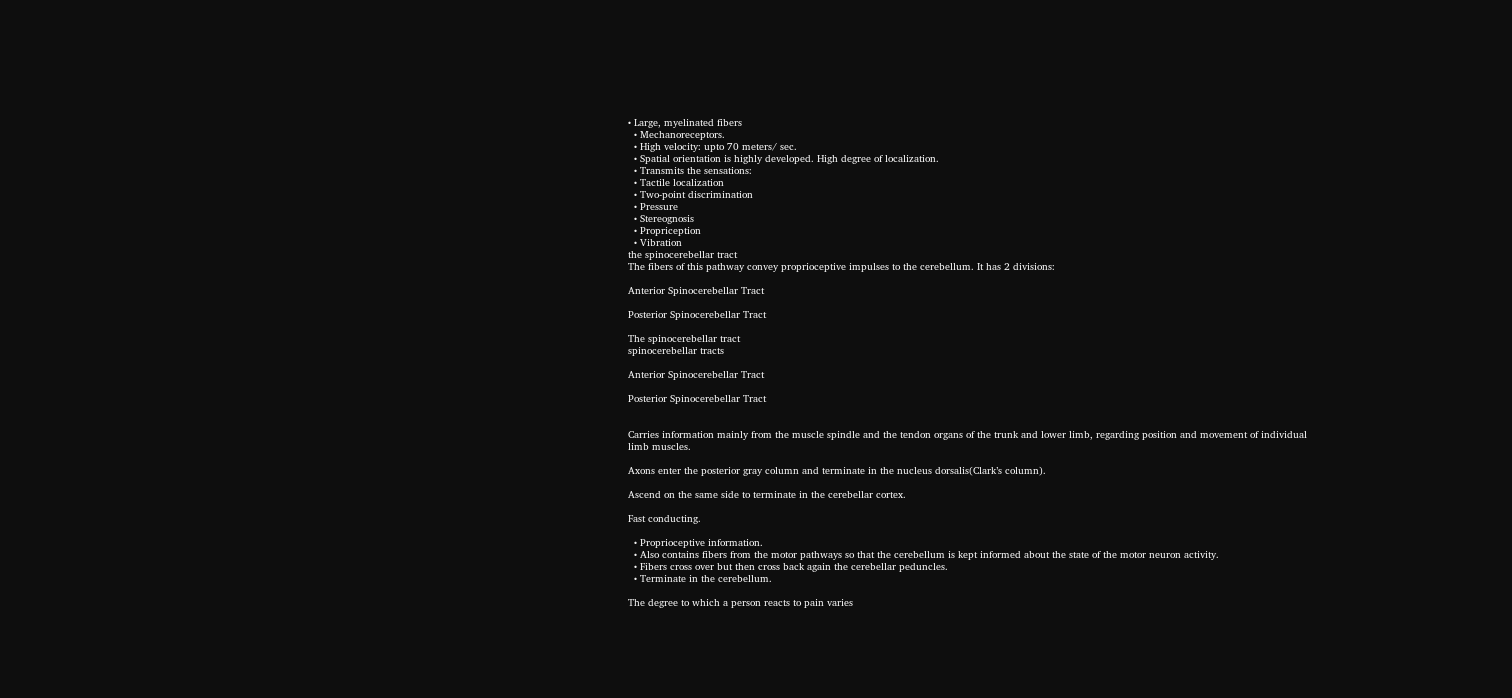• Large, myelinated fibers
  • Mechanoreceptors.
  • High velocity: upto 70 meters/ sec.
  • Spatial orientation is highly developed. High degree of localization.
  • Transmits the sensations:
  • Tactile localization
  • Two-point discrimination
  • Pressure
  • Stereognosis
  • Propriception
  • Vibration
the spinocerebellar tract
The fibers of this pathway convey proprioceptive impulses to the cerebellum. It has 2 divisions:

Anterior Spinocerebellar Tract

Posterior Spinocerebellar Tract

The spinocerebellar tract
spinocerebellar tracts

Anterior Spinocerebellar Tract

Posterior Spinocerebellar Tract


Carries information mainly from the muscle spindle and the tendon organs of the trunk and lower limb, regarding position and movement of individual limb muscles.

Axons enter the posterior gray column and terminate in the nucleus dorsalis(Clark’s column).

Ascend on the same side to terminate in the cerebellar cortex.

Fast conducting.

  • Proprioceptive information.
  • Also contains fibers from the motor pathways so that the cerebellum is kept informed about the state of the motor neuron activity.
  • Fibers cross over but then cross back again the cerebellar peduncles.
  • Terminate in the cerebellum.

The degree to which a person reacts to pain varies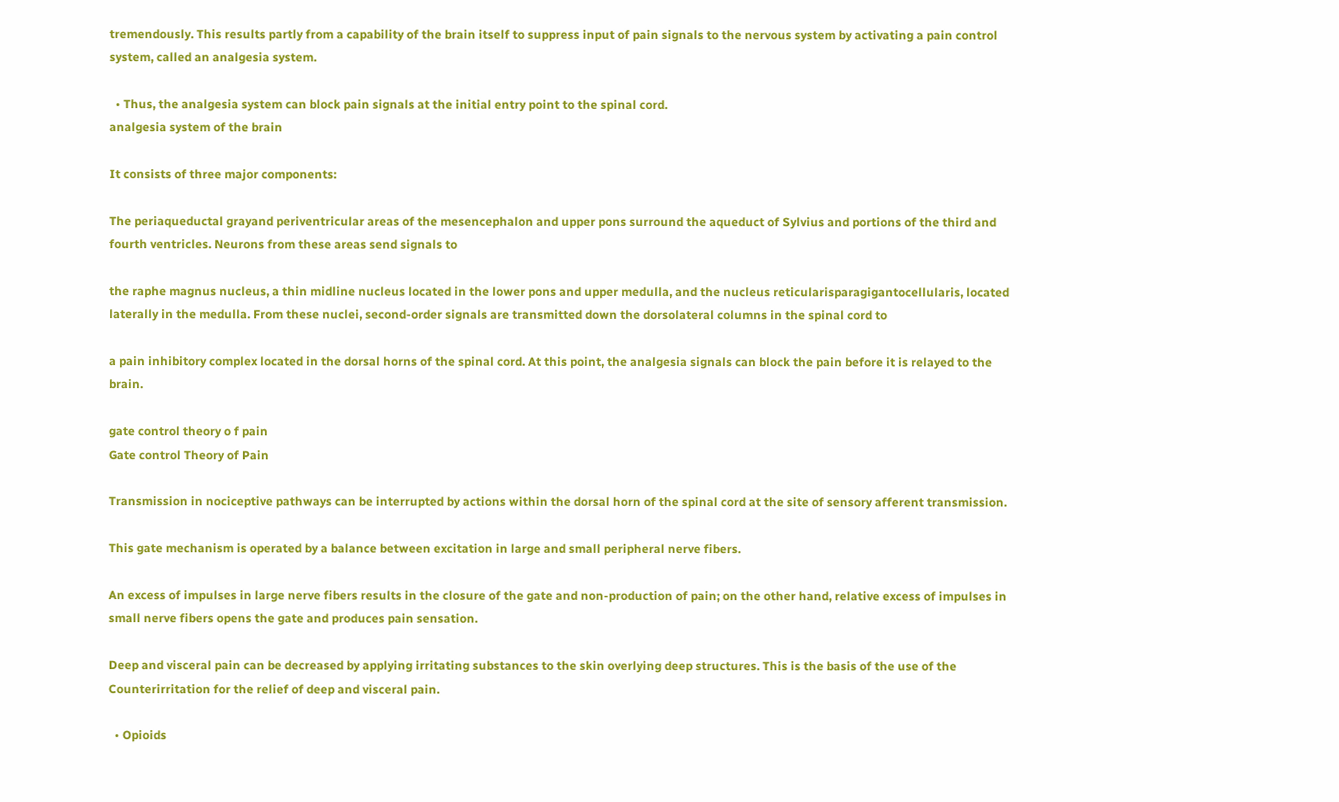tremendously. This results partly from a capability of the brain itself to suppress input of pain signals to the nervous system by activating a pain control system, called an analgesia system.

  • Thus, the analgesia system can block pain signals at the initial entry point to the spinal cord.
analgesia system of the brain

It consists of three major components:

The periaqueductal grayand periventricular areas of the mesencephalon and upper pons surround the aqueduct of Sylvius and portions of the third and fourth ventricles. Neurons from these areas send signals to

the raphe magnus nucleus, a thin midline nucleus located in the lower pons and upper medulla, and the nucleus reticularisparagigantocellularis, located laterally in the medulla. From these nuclei, second-order signals are transmitted down the dorsolateral columns in the spinal cord to

a pain inhibitory complex located in the dorsal horns of the spinal cord. At this point, the analgesia signals can block the pain before it is relayed to the brain.

gate control theory o f pain
Gate control Theory of Pain

Transmission in nociceptive pathways can be interrupted by actions within the dorsal horn of the spinal cord at the site of sensory afferent transmission.

This gate mechanism is operated by a balance between excitation in large and small peripheral nerve fibers.

An excess of impulses in large nerve fibers results in the closure of the gate and non-production of pain; on the other hand, relative excess of impulses in small nerve fibers opens the gate and produces pain sensation.

Deep and visceral pain can be decreased by applying irritating substances to the skin overlying deep structures. This is the basis of the use of the Counterirritation for the relief of deep and visceral pain.

  • Opioids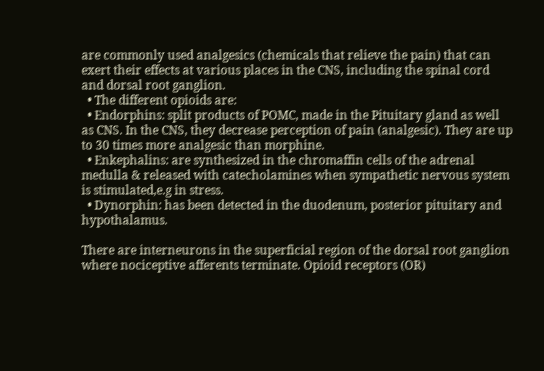are commonly used analgesics (chemicals that relieve the pain) that can exert their effects at various places in the CNS, including the spinal cord and dorsal root ganglion.
  • The different opioids are:
  • Endorphins: split products of POMC, made in the Pituitary gland as well as CNS. In the CNS, they decrease perception of pain (analgesic). They are up to 30 times more analgesic than morphine.
  • Enkephalins: are synthesized in the chromaffin cells of the adrenal medulla & released with catecholamines when sympathetic nervous system is stimulated,e.g in stress.
  • Dynorphin: has been detected in the duodenum, posterior pituitary and hypothalamus.

There are interneurons in the superficial region of the dorsal root ganglion where nociceptive afferents terminate. Opioid receptors (OR)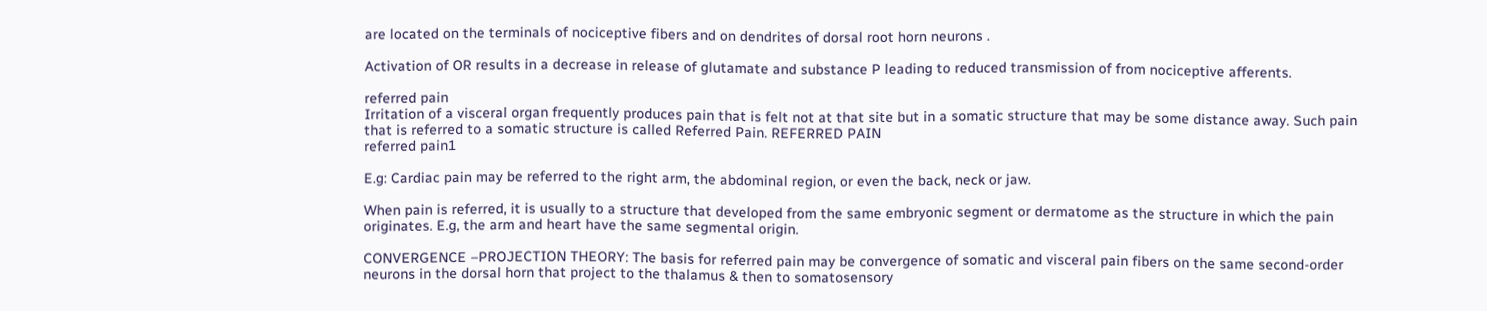are located on the terminals of nociceptive fibers and on dendrites of dorsal root horn neurons .

Activation of OR results in a decrease in release of glutamate and substance P leading to reduced transmission of from nociceptive afferents.

referred pain
Irritation of a visceral organ frequently produces pain that is felt not at that site but in a somatic structure that may be some distance away. Such pain that is referred to a somatic structure is called Referred Pain. REFERRED PAIN
referred pain1

E.g: Cardiac pain may be referred to the right arm, the abdominal region, or even the back, neck or jaw.

When pain is referred, it is usually to a structure that developed from the same embryonic segment or dermatome as the structure in which the pain originates. E.g, the arm and heart have the same segmental origin.

CONVERGENCE –PROJECTION THEORY: The basis for referred pain may be convergence of somatic and visceral pain fibers on the same second-order neurons in the dorsal horn that project to the thalamus & then to somatosensory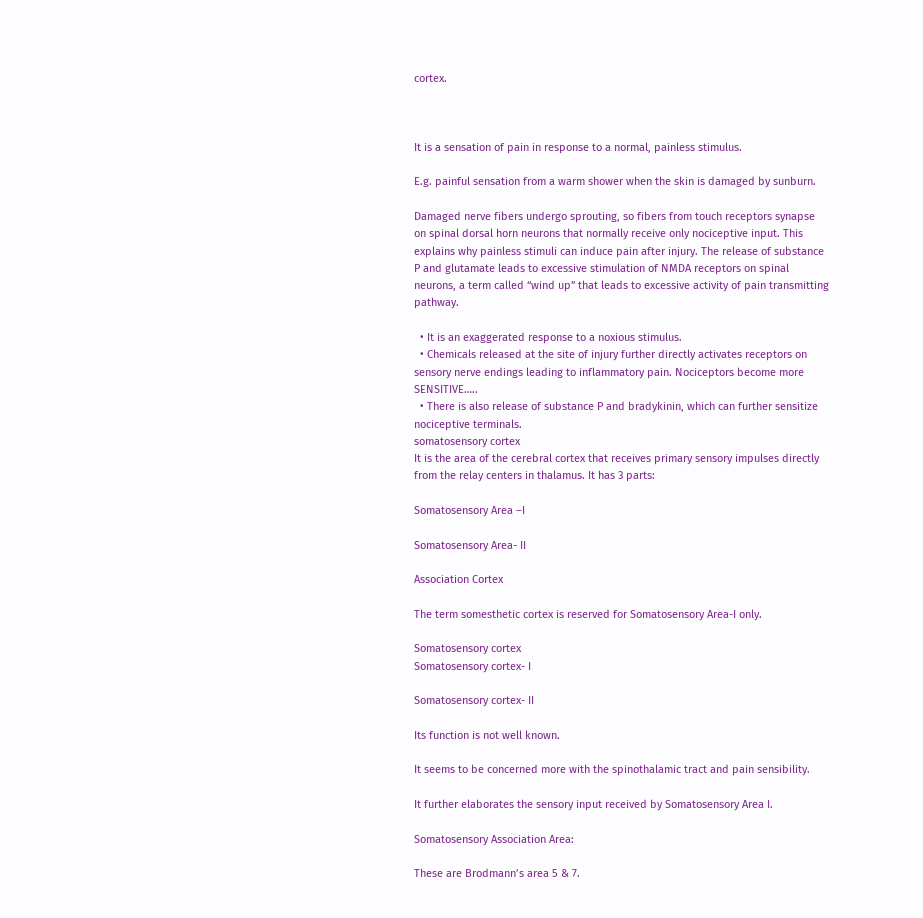cortex.



It is a sensation of pain in response to a normal, painless stimulus.

E.g. painful sensation from a warm shower when the skin is damaged by sunburn.

Damaged nerve fibers undergo sprouting, so fibers from touch receptors synapse on spinal dorsal horn neurons that normally receive only nociceptive input. This explains why painless stimuli can induce pain after injury. The release of substance P and glutamate leads to excessive stimulation of NMDA receptors on spinal neurons, a term called “wind up” that leads to excessive activity of pain transmitting pathway.

  • It is an exaggerated response to a noxious stimulus.
  • Chemicals released at the site of injury further directly activates receptors on sensory nerve endings leading to inflammatory pain. Nociceptors become more SENSITIVE…..
  • There is also release of substance P and bradykinin, which can further sensitize nociceptive terminals.
somatosensory cortex
It is the area of the cerebral cortex that receives primary sensory impulses directly from the relay centers in thalamus. It has 3 parts:

Somatosensory Area –I

Somatosensory Area- II

Association Cortex

The term somesthetic cortex is reserved for Somatosensory Area-I only.

Somatosensory cortex
Somatosensory cortex- I

Somatosensory cortex- II

Its function is not well known.

It seems to be concerned more with the spinothalamic tract and pain sensibility.

It further elaborates the sensory input received by Somatosensory Area I.

Somatosensory Association Area:

These are Brodmann’s area 5 & 7.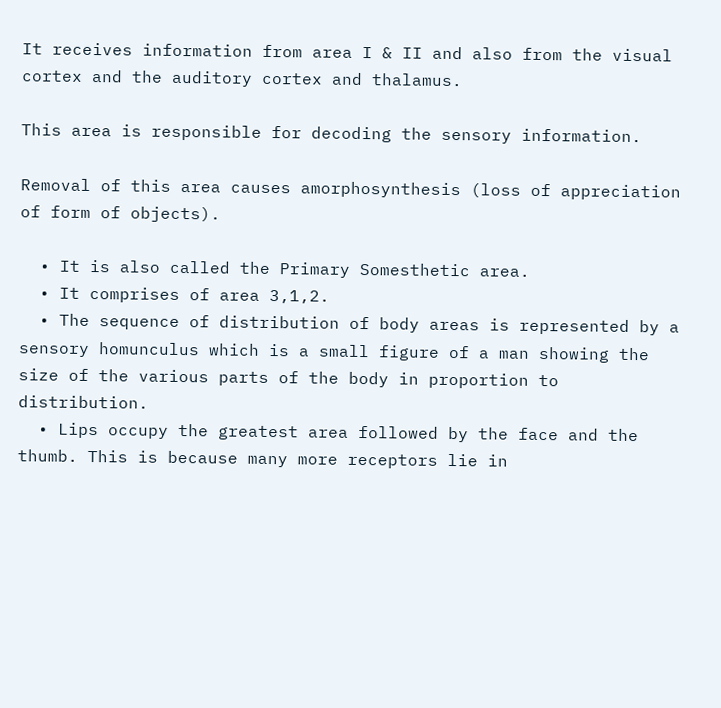It receives information from area I & II and also from the visual cortex and the auditory cortex and thalamus.

This area is responsible for decoding the sensory information.

Removal of this area causes amorphosynthesis (loss of appreciation of form of objects).

  • It is also called the Primary Somesthetic area.
  • It comprises of area 3,1,2.
  • The sequence of distribution of body areas is represented by a sensory homunculus which is a small figure of a man showing the size of the various parts of the body in proportion to distribution.
  • Lips occupy the greatest area followed by the face and the thumb. This is because many more receptors lie in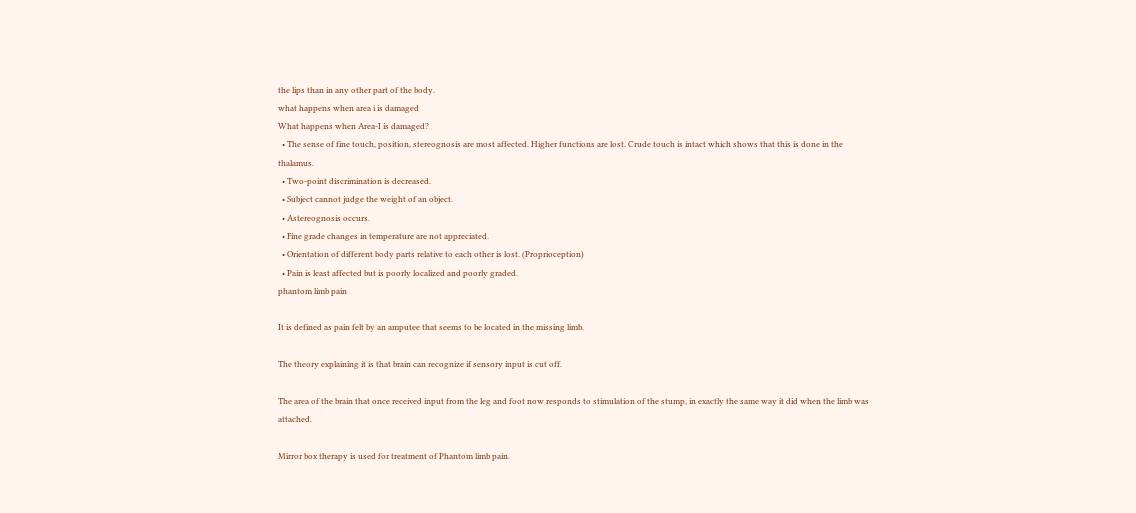the lips than in any other part of the body.
what happens when area i is damaged
What happens when Area-I is damaged?
  • The sense of fine touch, position, stereognosis are most affected. Higher functions are lost. Crude touch is intact which shows that this is done in the thalamus.
  • Two-point discrimination is decreased.
  • Subject cannot judge the weight of an object.
  • Astereognosis occurs.
  • Fine grade changes in temperature are not appreciated.
  • Orientation of different body parts relative to each other is lost. (Proprioception)
  • Pain is least affected but is poorly localized and poorly graded.
phantom limb pain

It is defined as pain felt by an amputee that seems to be located in the missing limb.

The theory explaining it is that brain can recognize if sensory input is cut off.

The area of the brain that once received input from the leg and foot now responds to stimulation of the stump, in exactly the same way it did when the limb was attached.

Mirror box therapy is used for treatment of Phantom limb pain.